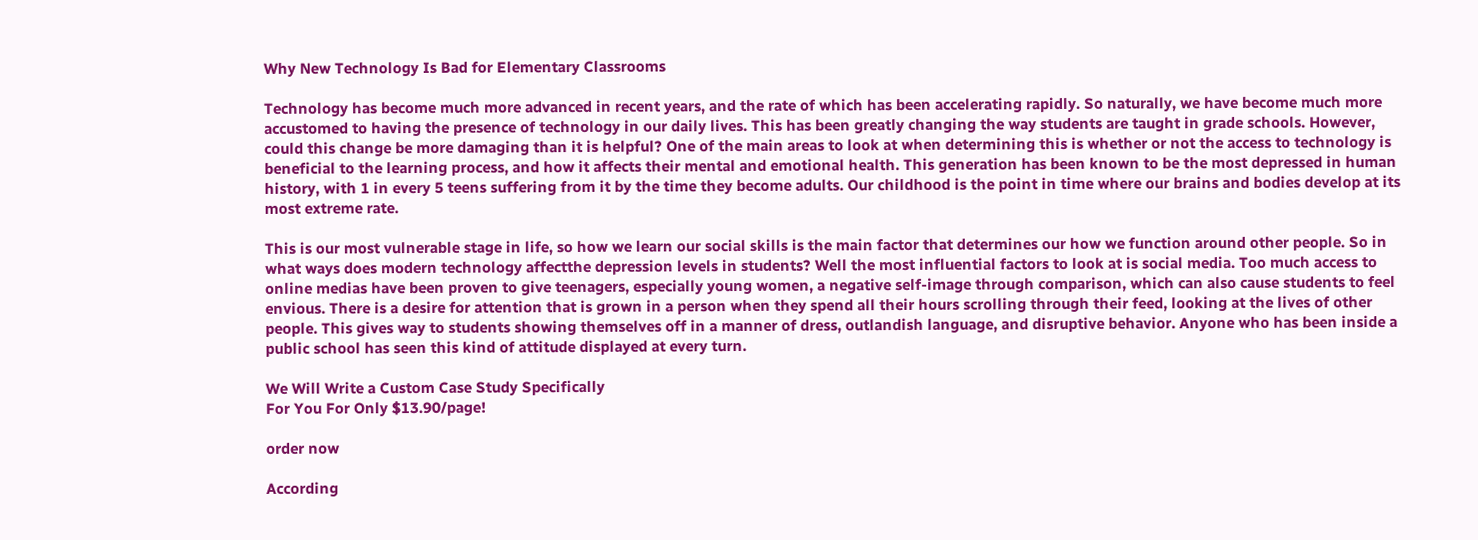Why New Technology Is Bad for Elementary Classrooms

Technology has become much more advanced in recent years, and the rate of which has been accelerating rapidly. So naturally, we have become much more accustomed to having the presence of technology in our daily lives. This has been greatly changing the way students are taught in grade schools. However, could this change be more damaging than it is helpful? One of the main areas to look at when determining this is whether or not the access to technology is beneficial to the learning process, and how it affects their mental and emotional health. This generation has been known to be the most depressed in human history, with 1 in every 5 teens suffering from it by the time they become adults. Our childhood is the point in time where our brains and bodies develop at its most extreme rate.

This is our most vulnerable stage in life, so how we learn our social skills is the main factor that determines our how we function around other people. So in what ways does modern technology affectthe depression levels in students? Well the most influential factors to look at is social media. Too much access to online medias have been proven to give teenagers, especially young women, a negative self-image through comparison, which can also cause students to feel envious. There is a desire for attention that is grown in a person when they spend all their hours scrolling through their feed, looking at the lives of other people. This gives way to students showing themselves off in a manner of dress, outlandish language, and disruptive behavior. Anyone who has been inside a public school has seen this kind of attitude displayed at every turn.

We Will Write a Custom Case Study Specifically
For You For Only $13.90/page!

order now

According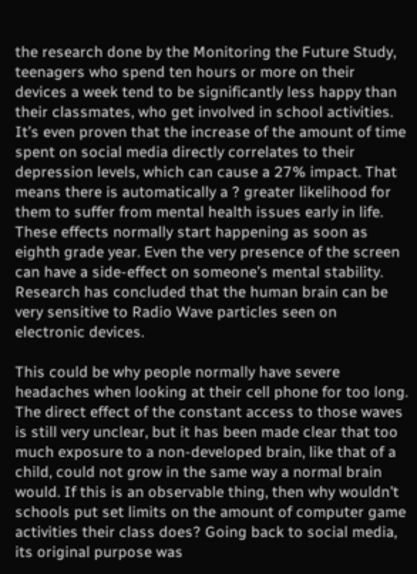the research done by the Monitoring the Future Study, teenagers who spend ten hours or more on their devices a week tend to be significantly less happy than their classmates, who get involved in school activities. It’s even proven that the increase of the amount of time spent on social media directly correlates to their depression levels, which can cause a 27% impact. That means there is automatically a ? greater likelihood for them to suffer from mental health issues early in life. These effects normally start happening as soon as eighth grade year. Even the very presence of the screen can have a side-effect on someone’s mental stability. Research has concluded that the human brain can be very sensitive to Radio Wave particles seen on electronic devices.

This could be why people normally have severe headaches when looking at their cell phone for too long. The direct effect of the constant access to those waves is still very unclear, but it has been made clear that too much exposure to a non-developed brain, like that of a child, could not grow in the same way a normal brain would. If this is an observable thing, then why wouldn’t schools put set limits on the amount of computer game activities their class does? Going back to social media, its original purpose was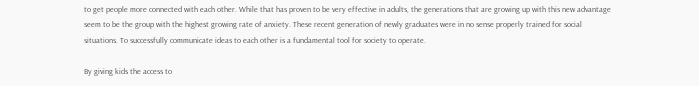to get people more connected with each other. While that has proven to be very effective in adults, the generations that are growing up with this new advantage seem to be the group with the highest growing rate of anxiety. These recent generation of newly graduates were in no sense properly trained for social situations. To successfully communicate ideas to each other is a fundamental tool for society to operate.

By giving kids the access to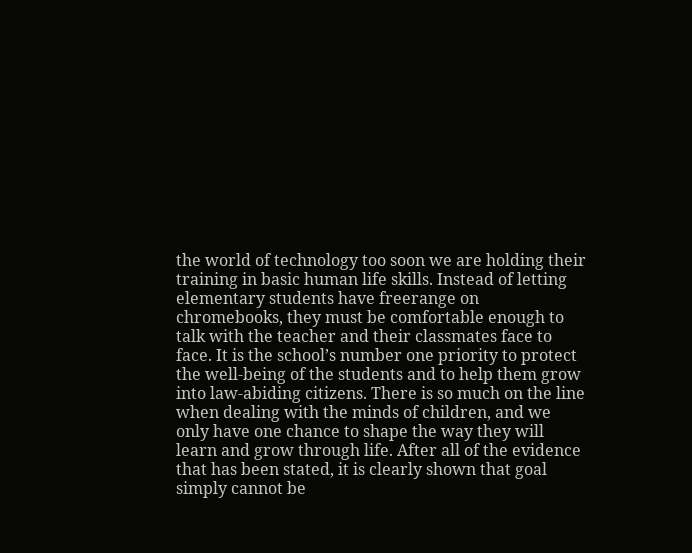the world of technology too soon we are holding their training in basic human life skills. Instead of letting elementary students have freerange on chromebooks, they must be comfortable enough to talk with the teacher and their classmates face to face. It is the school’s number one priority to protect the well-being of the students and to help them grow into law-abiding citizens. There is so much on the line when dealing with the minds of children, and we only have one chance to shape the way they will learn and grow through life. After all of the evidence that has been stated, it is clearly shown that goal simply cannot be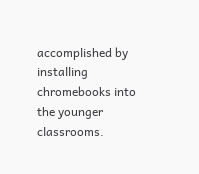accomplished by installing chromebooks into the younger classrooms.